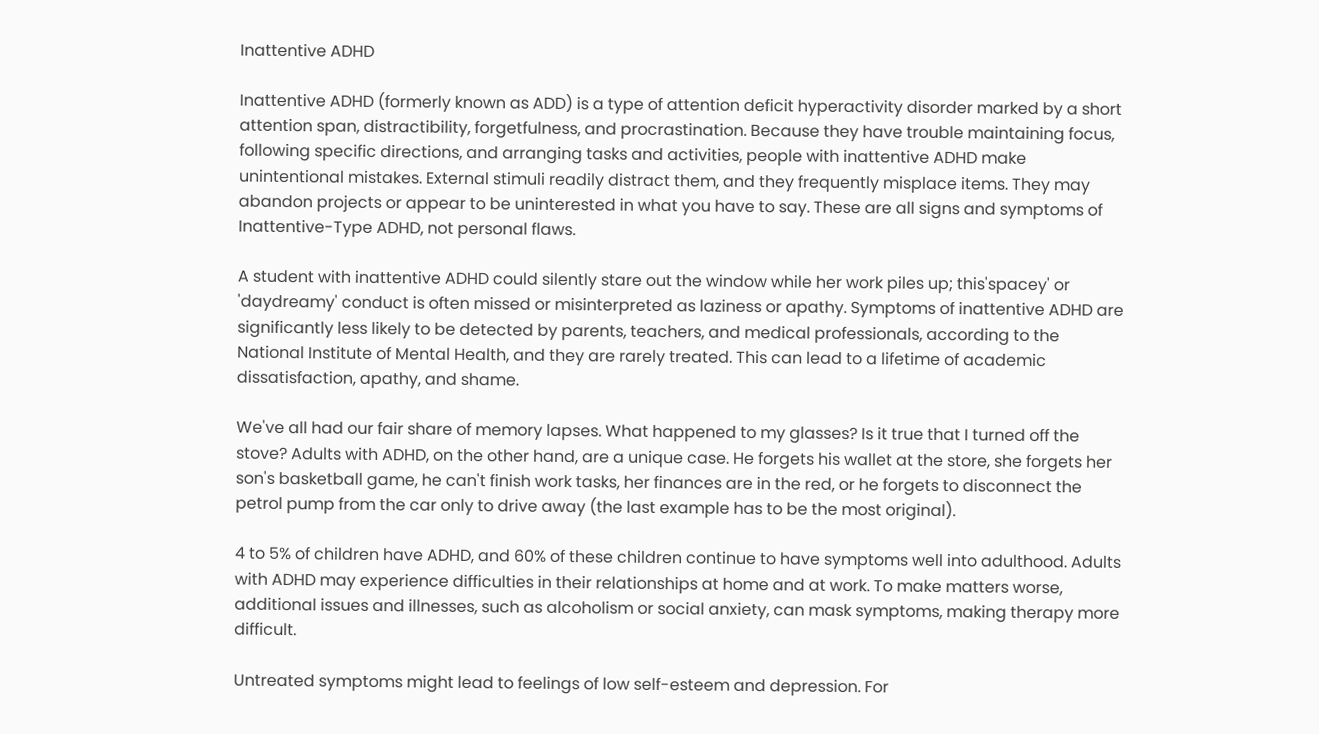Inattentive ADHD

Inattentive ADHD (formerly known as ADD) is a type of attention deficit hyperactivity disorder marked by a short attention span, distractibility, forgetfulness, and procrastination. Because they have trouble maintaining focus, following specific directions, and arranging tasks and activities, people with inattentive ADHD make unintentional mistakes. External stimuli readily distract them, and they frequently misplace items. They may abandon projects or appear to be uninterested in what you have to say. These are all signs and symptoms of Inattentive-Type ADHD, not personal flaws.

A student with inattentive ADHD could silently stare out the window while her work piles up; this'spacey' or 'daydreamy' conduct is often missed or misinterpreted as laziness or apathy. Symptoms of inattentive ADHD are significantly less likely to be detected by parents, teachers, and medical professionals, according to the National Institute of Mental Health, and they are rarely treated. This can lead to a lifetime of academic dissatisfaction, apathy, and shame.

We've all had our fair share of memory lapses. What happened to my glasses? Is it true that I turned off the stove? Adults with ADHD, on the other hand, are a unique case. He forgets his wallet at the store, she forgets her son's basketball game, he can't finish work tasks, her finances are in the red, or he forgets to disconnect the petrol pump from the car only to drive away (the last example has to be the most original).

4 to 5% of children have ADHD, and 60% of these children continue to have symptoms well into adulthood. Adults with ADHD may experience difficulties in their relationships at home and at work. To make matters worse, additional issues and illnesses, such as alcoholism or social anxiety, can mask symptoms, making therapy more difficult.

Untreated symptoms might lead to feelings of low self-esteem and depression. For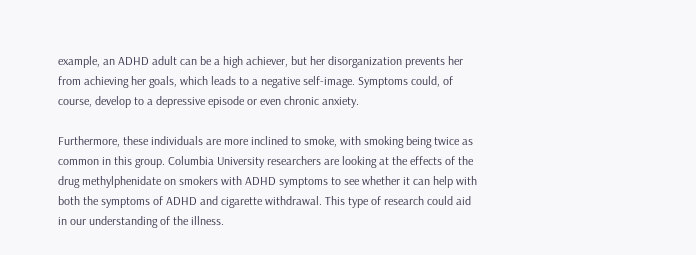example, an ADHD adult can be a high achiever, but her disorganization prevents her from achieving her goals, which leads to a negative self-image. Symptoms could, of course, develop to a depressive episode or even chronic anxiety.

Furthermore, these individuals are more inclined to smoke, with smoking being twice as common in this group. Columbia University researchers are looking at the effects of the drug methylphenidate on smokers with ADHD symptoms to see whether it can help with both the symptoms of ADHD and cigarette withdrawal. This type of research could aid in our understanding of the illness.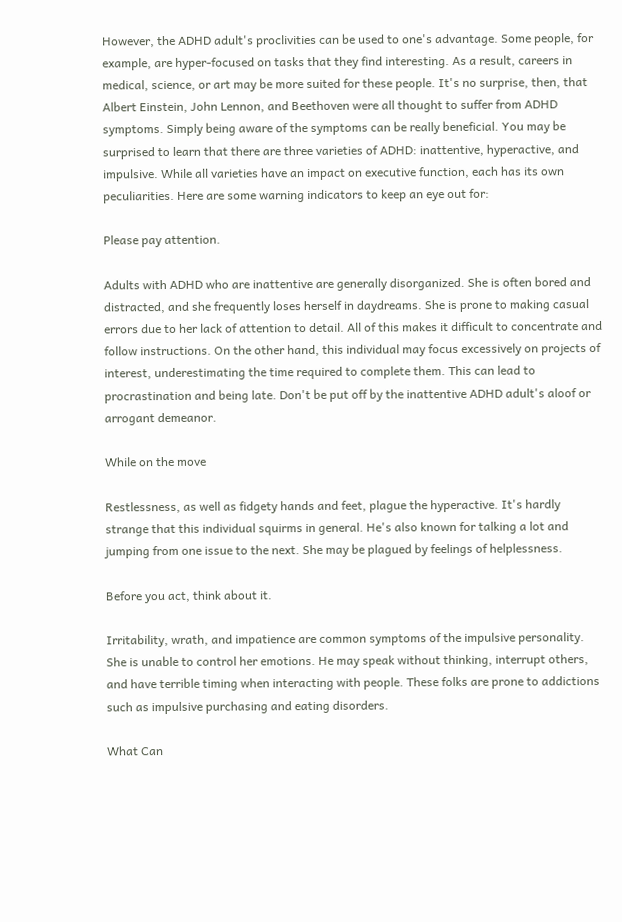However, the ADHD adult's proclivities can be used to one's advantage. Some people, for example, are hyper-focused on tasks that they find interesting. As a result, careers in medical, science, or art may be more suited for these people. It's no surprise, then, that Albert Einstein, John Lennon, and Beethoven were all thought to suffer from ADHD symptoms. Simply being aware of the symptoms can be really beneficial. You may be surprised to learn that there are three varieties of ADHD: inattentive, hyperactive, and impulsive. While all varieties have an impact on executive function, each has its own peculiarities. Here are some warning indicators to keep an eye out for:

Please pay attention.

Adults with ADHD who are inattentive are generally disorganized. She is often bored and distracted, and she frequently loses herself in daydreams. She is prone to making casual errors due to her lack of attention to detail. All of this makes it difficult to concentrate and follow instructions. On the other hand, this individual may focus excessively on projects of interest, underestimating the time required to complete them. This can lead to procrastination and being late. Don't be put off by the inattentive ADHD adult's aloof or arrogant demeanor.

While on the move

Restlessness, as well as fidgety hands and feet, plague the hyperactive. It's hardly strange that this individual squirms in general. He's also known for talking a lot and jumping from one issue to the next. She may be plagued by feelings of helplessness.

Before you act, think about it.

Irritability, wrath, and impatience are common symptoms of the impulsive personality. She is unable to control her emotions. He may speak without thinking, interrupt others, and have terrible timing when interacting with people. These folks are prone to addictions such as impulsive purchasing and eating disorders.

What Can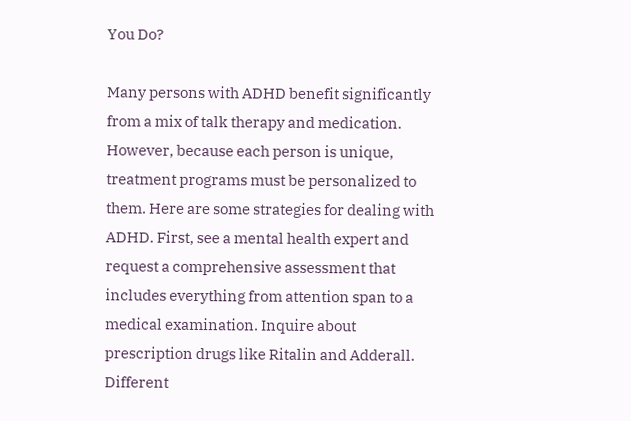You Do?

Many persons with ADHD benefit significantly from a mix of talk therapy and medication. However, because each person is unique, treatment programs must be personalized to them. Here are some strategies for dealing with ADHD. First, see a mental health expert and request a comprehensive assessment that includes everything from attention span to a medical examination. Inquire about prescription drugs like Ritalin and Adderall. Different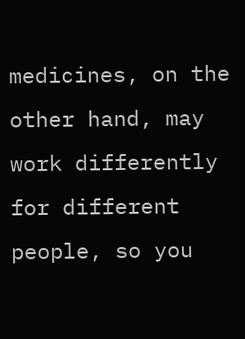medicines, on the other hand, may work differently for different people, so you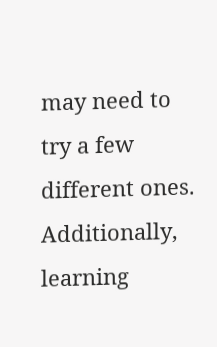may need to try a few different ones. Additionally, learning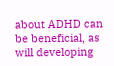about ADHD can be beneficial, as will developing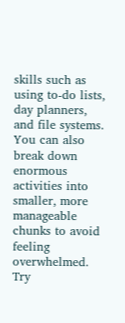skills such as using to-do lists, day planners, and file systems. You can also break down enormous activities into smaller, more manageable chunks to avoid feeling overwhelmed. Try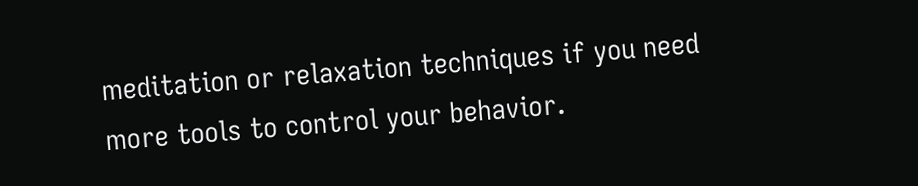meditation or relaxation techniques if you need more tools to control your behavior.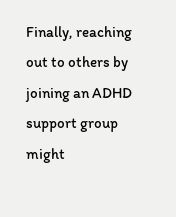Finally, reaching out to others by joining an ADHD support group might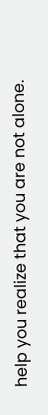help you realize that you are not alone.